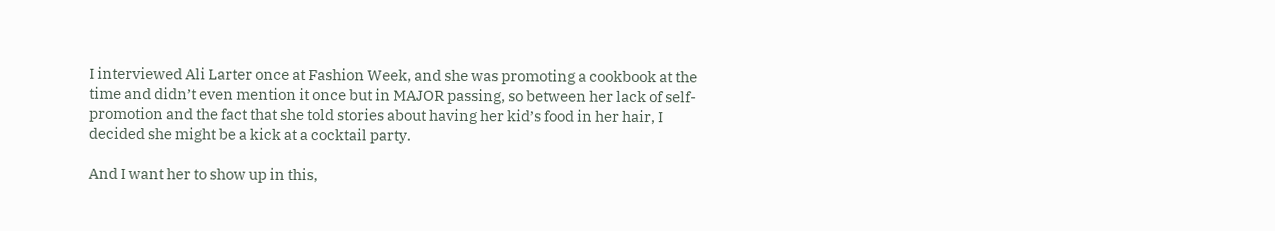I interviewed Ali Larter once at Fashion Week, and she was promoting a cookbook at the time and didn’t even mention it once but in MAJOR passing, so between her lack of self-promotion and the fact that she told stories about having her kid’s food in her hair, I decided she might be a kick at a cocktail party.

And I want her to show up in this,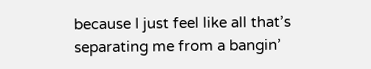because I just feel like all that’s separating me from a bangin’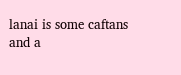lanai is some caftans and a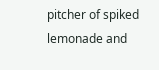pitcher of spiked lemonade and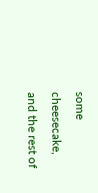some cheesecake, and the rest of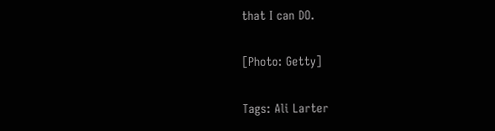that I can DO.

[Photo: Getty]

Tags: Ali Larter